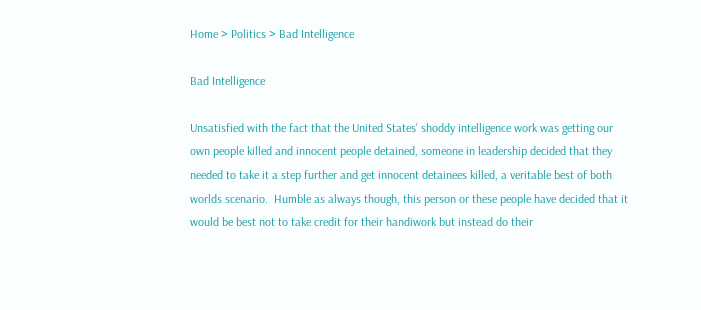Home > Politics > Bad Intelligence

Bad Intelligence

Unsatisfied with the fact that the United States’ shoddy intelligence work was getting our own people killed and innocent people detained, someone in leadership decided that they needed to take it a step further and get innocent detainees killed, a veritable best of both worlds scenario.  Humble as always though, this person or these people have decided that it would be best not to take credit for their handiwork but instead do their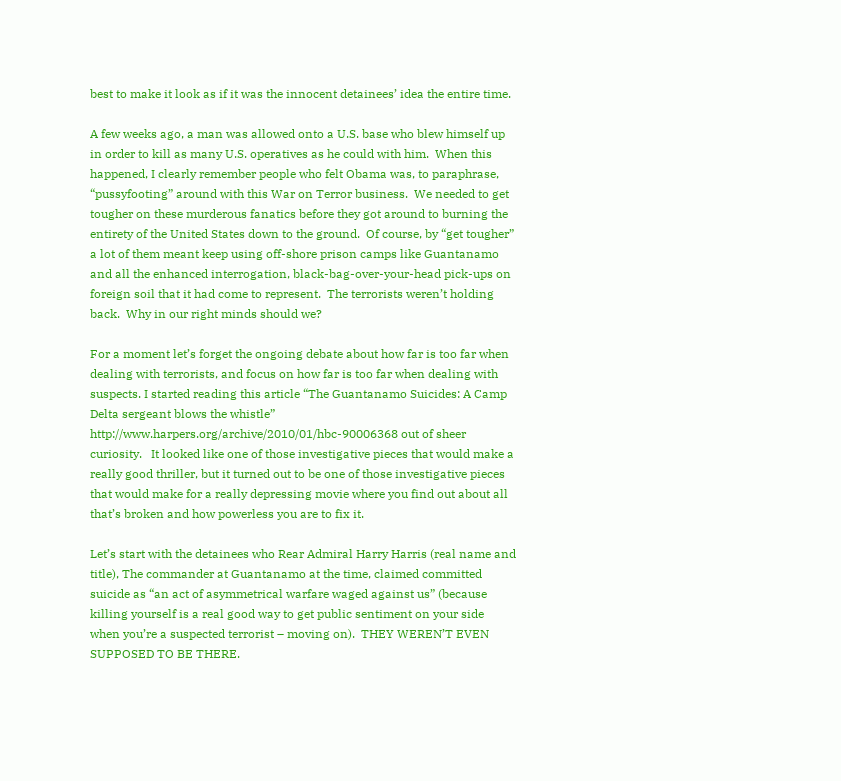best to make it look as if it was the innocent detainees’ idea the entire time.

A few weeks ago, a man was allowed onto a U.S. base who blew himself up in order to kill as many U.S. operatives as he could with him.  When this happened, I clearly remember people who felt Obama was, to paraphrase, “pussyfooting” around with this War on Terror business.  We needed to get tougher on these murderous fanatics before they got around to burning the entirety of the United States down to the ground.  Of course, by “get tougher” a lot of them meant keep using off-shore prison camps like Guantanamo and all the enhanced interrogation, black-bag-over-your-head pick-ups on foreign soil that it had come to represent.  The terrorists weren’t holding back.  Why in our right minds should we?

For a moment let’s forget the ongoing debate about how far is too far when dealing with terrorists, and focus on how far is too far when dealing with suspects. I started reading this article “The Guantanamo Suicides: A Camp Delta sergeant blows the whistle” http://www.harpers.org/archive/2010/01/hbc-90006368 out of sheer curiosity.   It looked like one of those investigative pieces that would make a really good thriller, but it turned out to be one of those investigative pieces that would make for a really depressing movie where you find out about all that’s broken and how powerless you are to fix it.

Let’s start with the detainees who Rear Admiral Harry Harris (real name and title), The commander at Guantanamo at the time, claimed committed suicide as “an act of asymmetrical warfare waged against us” (because killing yourself is a real good way to get public sentiment on your side when you’re a suspected terrorist – moving on).  THEY WEREN’T EVEN SUPPOSED TO BE THERE.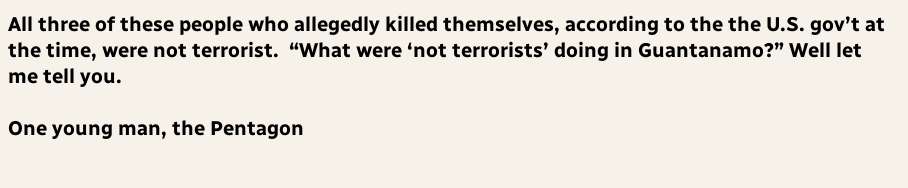All three of these people who allegedly killed themselves, according to the the U.S. gov’t at the time, were not terrorist.  “What were ‘not terrorists’ doing in Guantanamo?” Well let me tell you.

One young man, the Pentagon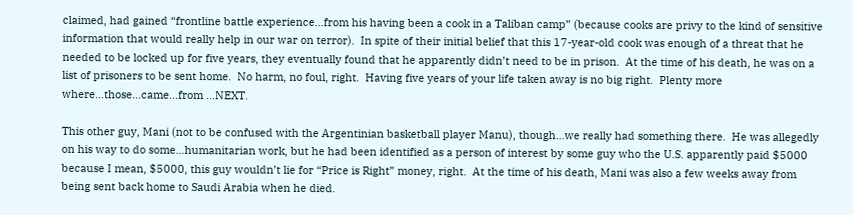claimed, had gained “frontline battle experience…from his having been a cook in a Taliban camp” (because cooks are privy to the kind of sensitive information that would really help in our war on terror).  In spite of their initial belief that this 17-year-old cook was enough of a threat that he needed to be locked up for five years, they eventually found that he apparently didn’t need to be in prison.  At the time of his death, he was on a list of prisoners to be sent home.  No harm, no foul, right.  Having five years of your life taken away is no big right.  Plenty more where…those…came…from …NEXT.

This other guy, Mani (not to be confused with the Argentinian basketball player Manu), though…we really had something there.  He was allegedly on his way to do some…humanitarian work, but he had been identified as a person of interest by some guy who the U.S. apparently paid $5000 because I mean, $5000, this guy wouldn’t lie for “Price is Right” money, right.  At the time of his death, Mani was also a few weeks away from being sent back home to Saudi Arabia when he died.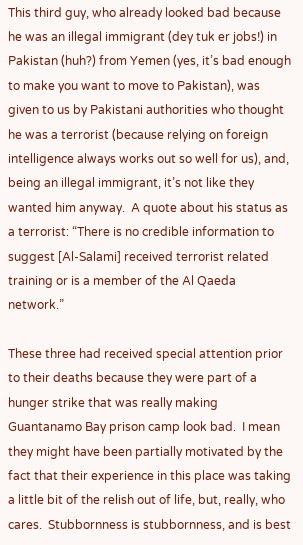This third guy, who already looked bad because he was an illegal immigrant (dey tuk er jobs!) in Pakistan (huh?) from Yemen (yes, it’s bad enough to make you want to move to Pakistan), was given to us by Pakistani authorities who thought he was a terrorist (because relying on foreign intelligence always works out so well for us), and, being an illegal immigrant, it’s not like they wanted him anyway.  A quote about his status as a terrorist: “There is no credible information to suggest [Al-Salami] received terrorist related training or is a member of the Al Qaeda network.”

These three had received special attention prior to their deaths because they were part of a hunger strike that was really making Guantanamo Bay prison camp look bad.  I mean they might have been partially motivated by the fact that their experience in this place was taking a little bit of the relish out of life, but, really, who cares.  Stubbornness is stubbornness, and is best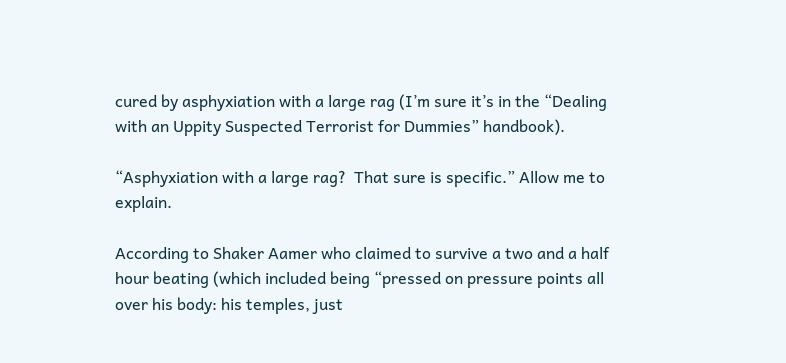cured by asphyxiation with a large rag (I’m sure it’s in the “Dealing with an Uppity Suspected Terrorist for Dummies” handbook).

“Asphyxiation with a large rag?  That sure is specific.” Allow me to explain.

According to Shaker Aamer who claimed to survive a two and a half hour beating (which included being “pressed on pressure points all over his body: his temples, just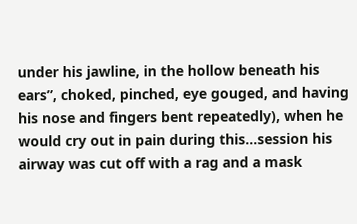under his jawline, in the hollow beneath his ears”, choked, pinched, eye gouged, and having his nose and fingers bent repeatedly), when he would cry out in pain during this…session his airway was cut off with a rag and a mask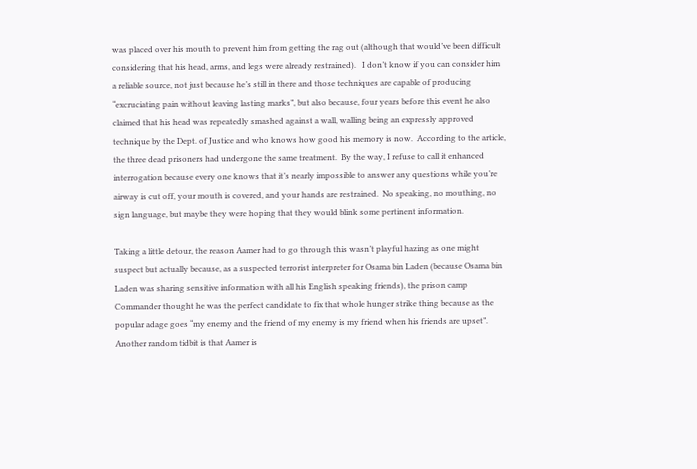was placed over his mouth to prevent him from getting the rag out (although that would’ve been difficult considering that his head, arms, and legs were already restrained).   I don’t know if you can consider him a reliable source, not just because he’s still in there and those techniques are capable of producing “excruciating pain without leaving lasting marks”, but also because, four years before this event he also claimed that his head was repeatedly smashed against a wall, walling being an expressly approved technique by the Dept. of Justice and who knows how good his memory is now.  According to the article, the three dead prisoners had undergone the same treatment.  By the way, I refuse to call it enhanced interrogation because every one knows that it’s nearly impossible to answer any questions while you’re airway is cut off, your mouth is covered, and your hands are restrained.  No speaking, no mouthing, no sign language, but maybe they were hoping that they would blink some pertinent information.

Taking a little detour, the reason Aamer had to go through this wasn’t playful hazing as one might suspect but actually because, as a suspected terrorist interpreter for Osama bin Laden (because Osama bin Laden was sharing sensitive information with all his English speaking friends), the prison camp Commander thought he was the perfect candidate to fix that whole hunger strike thing because as the popular adage goes “my enemy and the friend of my enemy is my friend when his friends are upset”.  Another random tidbit is that Aamer is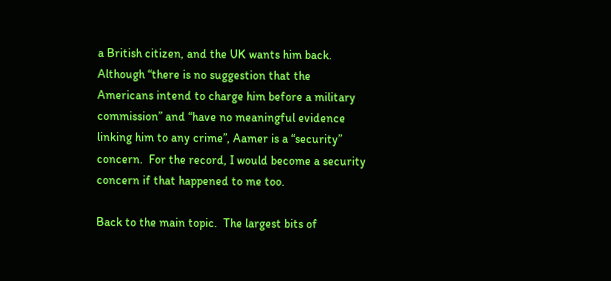a British citizen, and the UK wants him back.  Although “there is no suggestion that the Americans intend to charge him before a military commission” and “have no meaningful evidence linking him to any crime”, Aamer is a “security” concern.  For the record, I would become a security concern if that happened to me too.

Back to the main topic.  The largest bits of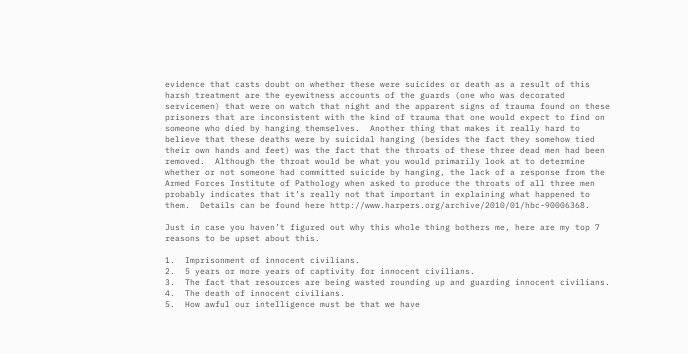evidence that casts doubt on whether these were suicides or death as a result of this harsh treatment are the eyewitness accounts of the guards (one who was decorated servicemen) that were on watch that night and the apparent signs of trauma found on these prisoners that are inconsistent with the kind of trauma that one would expect to find on someone who died by hanging themselves.  Another thing that makes it really hard to believe that these deaths were by suicidal hanging (besides the fact they somehow tied their own hands and feet) was the fact that the throats of these three dead men had been removed.  Although the throat would be what you would primarily look at to determine whether or not someone had committed suicide by hanging, the lack of a response from the Armed Forces Institute of Pathology when asked to produce the throats of all three men probably indicates that it’s really not that important in explaining what happened to them.  Details can be found here http://www.harpers.org/archive/2010/01/hbc-90006368.

Just in case you haven’t figured out why this whole thing bothers me, here are my top 7 reasons to be upset about this.

1.  Imprisonment of innocent civilians.
2.  5 years or more years of captivity for innocent civilians.
3.  The fact that resources are being wasted rounding up and guarding innocent civilians.
4.  The death of innocent civilians.
5.  How awful our intelligence must be that we have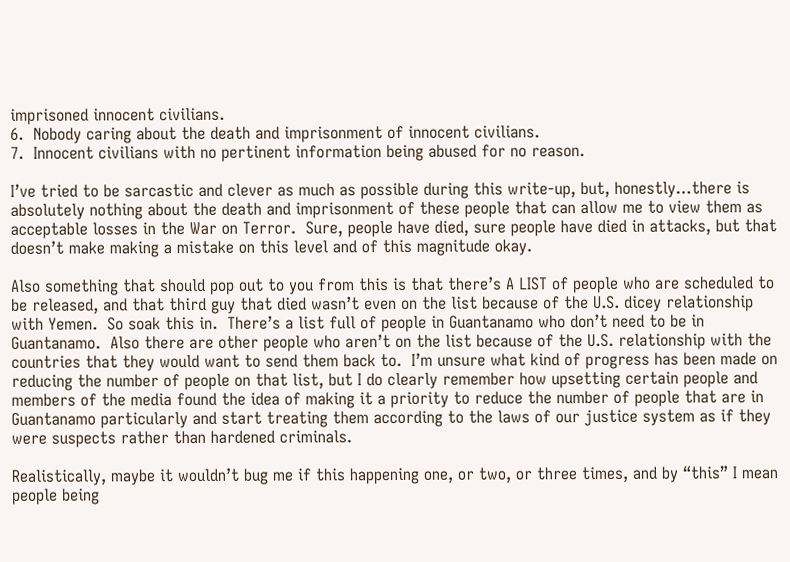imprisoned innocent civilians.
6.  Nobody caring about the death and imprisonment of innocent civilians.
7.  Innocent civilians with no pertinent information being abused for no reason.

I’ve tried to be sarcastic and clever as much as possible during this write-up, but, honestly…there is absolutely nothing about the death and imprisonment of these people that can allow me to view them as acceptable losses in the War on Terror.  Sure, people have died, sure people have died in attacks, but that doesn’t make making a mistake on this level and of this magnitude okay.

Also something that should pop out to you from this is that there’s A LIST of people who are scheduled to be released, and that third guy that died wasn’t even on the list because of the U.S. dicey relationship with Yemen.  So soak this in.  There’s a list full of people in Guantanamo who don’t need to be in Guantanamo.  Also there are other people who aren’t on the list because of the U.S. relationship with the countries that they would want to send them back to.  I’m unsure what kind of progress has been made on reducing the number of people on that list, but I do clearly remember how upsetting certain people and members of the media found the idea of making it a priority to reduce the number of people that are in Guantanamo particularly and start treating them according to the laws of our justice system as if they were suspects rather than hardened criminals.

Realistically, maybe it wouldn’t bug me if this happening one, or two, or three times, and by “this” I mean people being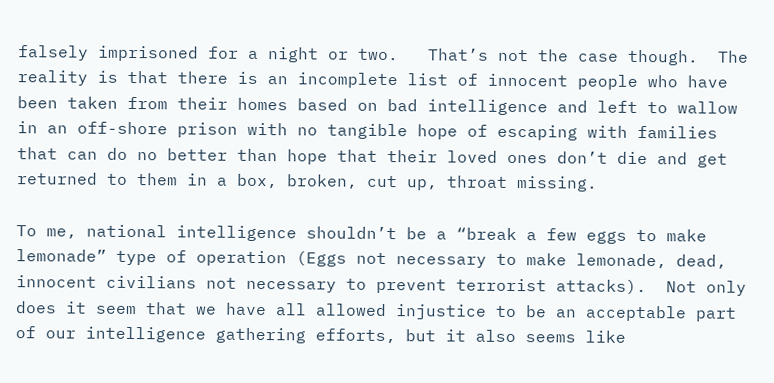falsely imprisoned for a night or two.   That’s not the case though.  The reality is that there is an incomplete list of innocent people who have been taken from their homes based on bad intelligence and left to wallow in an off-shore prison with no tangible hope of escaping with families that can do no better than hope that their loved ones don’t die and get returned to them in a box, broken, cut up, throat missing.

To me, national intelligence shouldn’t be a “break a few eggs to make lemonade” type of operation (Eggs not necessary to make lemonade, dead, innocent civilians not necessary to prevent terrorist attacks).  Not only does it seem that we have all allowed injustice to be an acceptable part of our intelligence gathering efforts, but it also seems like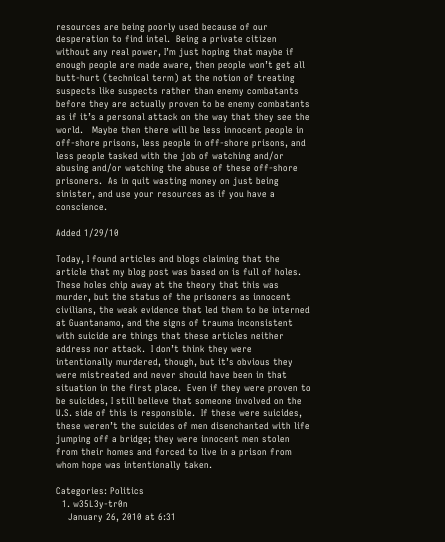resources are being poorly used because of our desperation to find intel.  Being a private citizen without any real power, I’m just hoping that maybe if enough people are made aware, then people won’t get all butt-hurt (technical term) at the notion of treating suspects like suspects rather than enemy combatants before they are actually proven to be enemy combatants as if it’s a personal attack on the way that they see the world.   Maybe then there will be less innocent people in off-shore prisons, less people in off-shore prisons, and less people tasked with the job of watching and/or abusing and/or watching the abuse of these off-shore prisoners.  As in quit wasting money on just being sinister, and use your resources as if you have a conscience.

Added 1/29/10

Today, I found articles and blogs claiming that the article that my blog post was based on is full of holes.  These holes chip away at the theory that this was murder, but the status of the prisoners as innocent civilians, the weak evidence that led them to be interned at Guantanamo, and the signs of trauma inconsistent with suicide are things that these articles neither address nor attack.  I don’t think they were intentionally murdered, though, but it’s obvious they were mistreated and never should have been in that situation in the first place.  Even if they were proven to be suicides, I still believe that someone involved on the U.S. side of this is responsible.  If these were suicides, these weren’t the suicides of men disenchanted with life jumping off a bridge; they were innocent men stolen from their homes and forced to live in a prison from whom hope was intentionally taken.

Categories: Politics
  1. w35L3y-tr0n
    January 26, 2010 at 6:31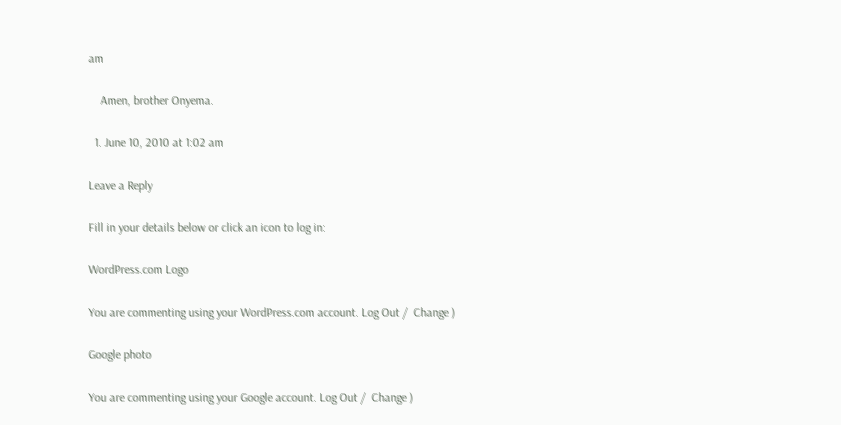am

    Amen, brother Onyema.

  1. June 10, 2010 at 1:02 am

Leave a Reply

Fill in your details below or click an icon to log in:

WordPress.com Logo

You are commenting using your WordPress.com account. Log Out /  Change )

Google photo

You are commenting using your Google account. Log Out /  Change )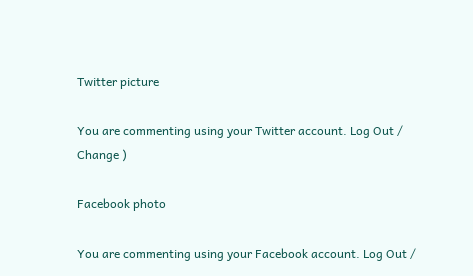Twitter picture

You are commenting using your Twitter account. Log Out /  Change )

Facebook photo

You are commenting using your Facebook account. Log Out /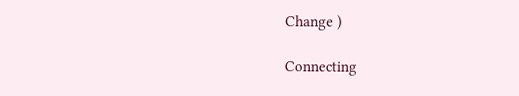Change )

Connecting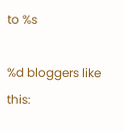to %s

%d bloggers like this: